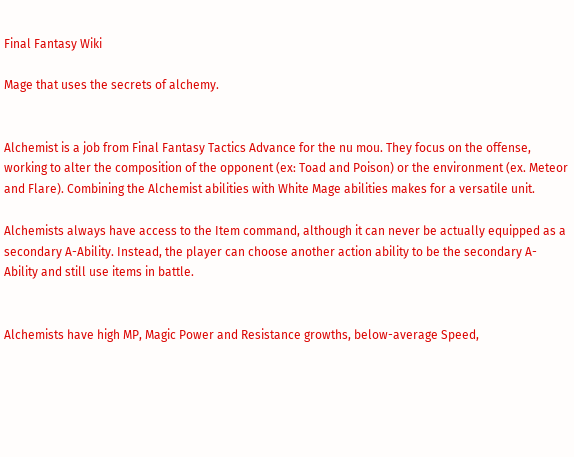Final Fantasy Wiki

Mage that uses the secrets of alchemy.


Alchemist is a job from Final Fantasy Tactics Advance for the nu mou. They focus on the offense, working to alter the composition of the opponent (ex: Toad and Poison) or the environment (ex. Meteor and Flare). Combining the Alchemist abilities with White Mage abilities makes for a versatile unit.

Alchemists always have access to the Item command, although it can never be actually equipped as a secondary A-Ability. Instead, the player can choose another action ability to be the secondary A-Ability and still use items in battle.


Alchemists have high MP, Magic Power and Resistance growths, below-average Speed,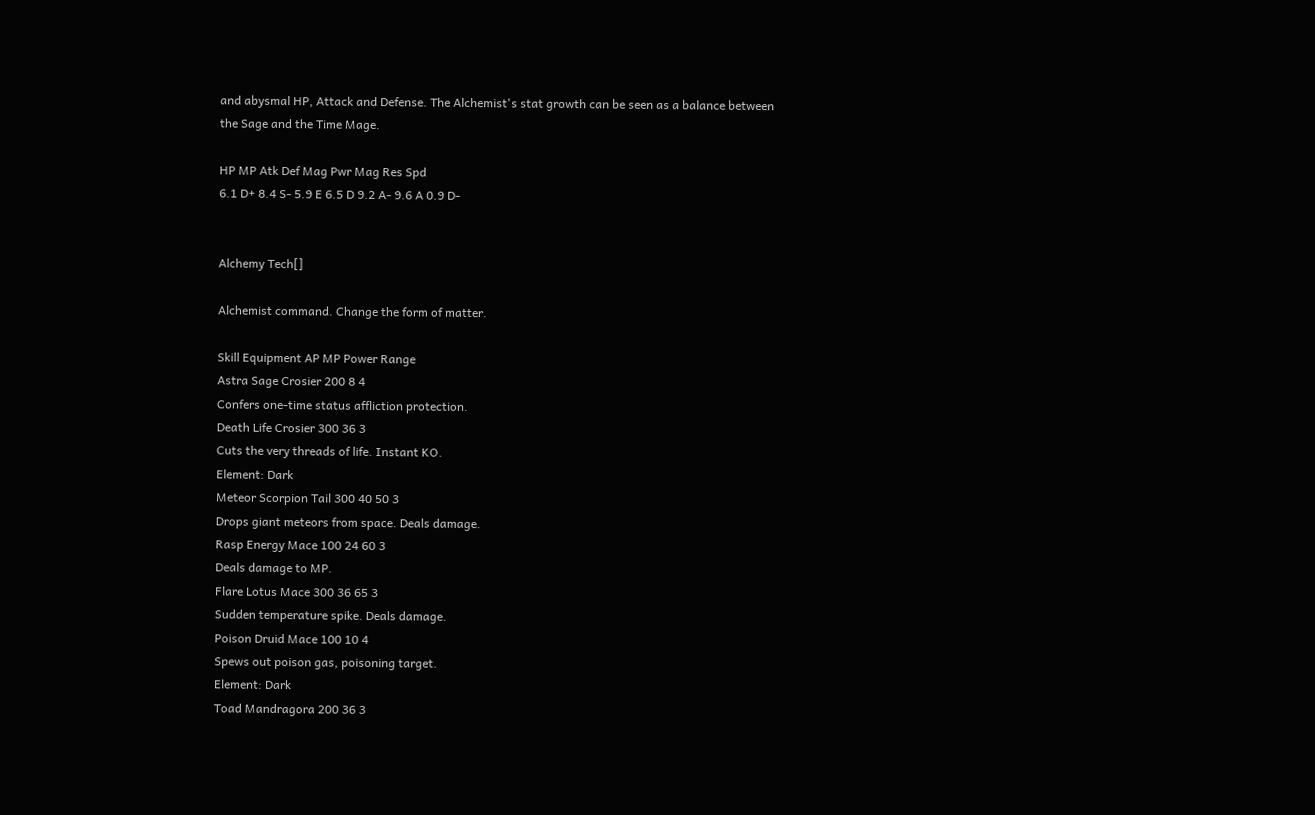and abysmal HP, Attack and Defense. The Alchemist's stat growth can be seen as a balance between the Sage and the Time Mage.

HP MP Atk Def Mag Pwr Mag Res Spd
6.1 D+ 8.4 S- 5.9 E 6.5 D 9.2 A- 9.6 A 0.9 D-


Alchemy Tech[]

Alchemist command. Change the form of matter.

Skill Equipment AP MP Power Range
Astra Sage Crosier 200 8 4
Confers one-time status affliction protection.
Death Life Crosier 300 36 3
Cuts the very threads of life. Instant KO.
Element: Dark
Meteor Scorpion Tail 300 40 50 3
Drops giant meteors from space. Deals damage.
Rasp Energy Mace 100 24 60 3
Deals damage to MP.
Flare Lotus Mace 300 36 65 3
Sudden temperature spike. Deals damage.
Poison Druid Mace 100 10 4
Spews out poison gas, poisoning target.
Element: Dark
Toad Mandragora 200 36 3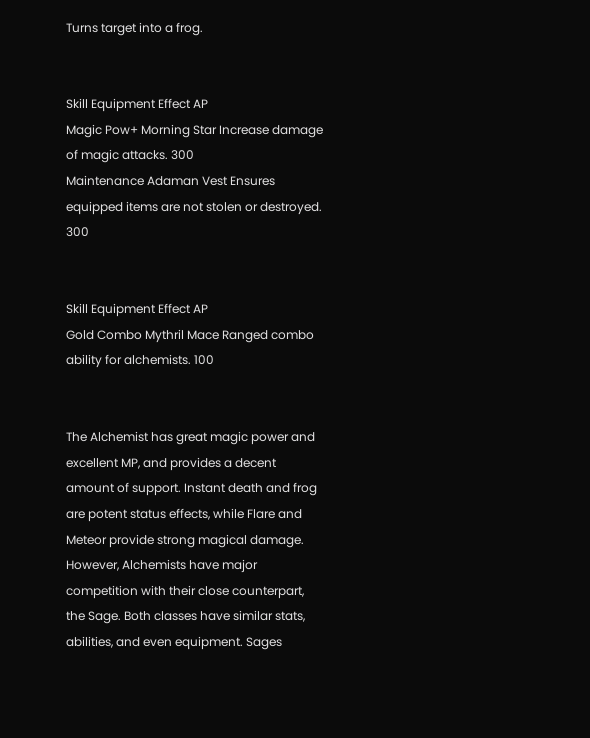Turns target into a frog.


Skill Equipment Effect AP
Magic Pow+ Morning Star Increase damage of magic attacks. 300
Maintenance Adaman Vest Ensures equipped items are not stolen or destroyed. 300


Skill Equipment Effect AP
Gold Combo Mythril Mace Ranged combo ability for alchemists. 100


The Alchemist has great magic power and excellent MP, and provides a decent amount of support. Instant death and frog are potent status effects, while Flare and Meteor provide strong magical damage. However, Alchemists have major competition with their close counterpart, the Sage. Both classes have similar stats, abilities, and even equipment. Sages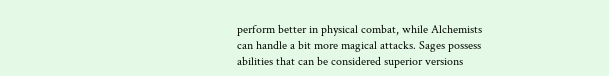perform better in physical combat, while Alchemists can handle a bit more magical attacks. Sages possess abilities that can be considered superior versions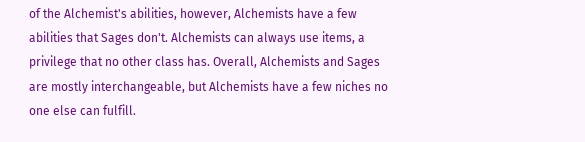of the Alchemist's abilities, however, Alchemists have a few abilities that Sages don't. Alchemists can always use items, a privilege that no other class has. Overall, Alchemists and Sages are mostly interchangeable, but Alchemists have a few niches no one else can fulfill.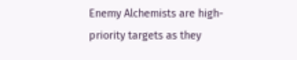Enemy Alchemists are high-priority targets as they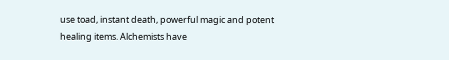use toad, instant death, powerful magic and potent healing items. Alchemists have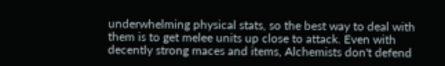underwhelming physical stats, so the best way to deal with them is to get melee units up close to attack. Even with decently strong maces and items, Alchemists don't defend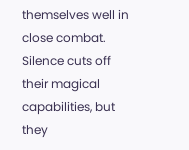themselves well in close combat. Silence cuts off their magical capabilities, but they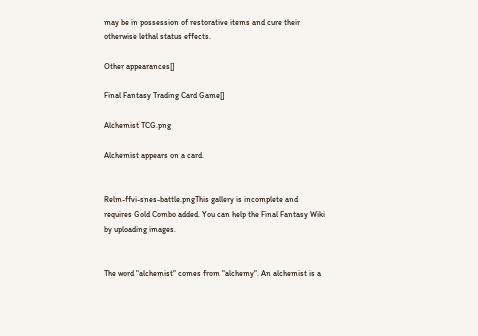may be in possession of restorative items and cure their otherwise lethal status effects.

Other appearances[]

Final Fantasy Trading Card Game[]

Alchemist TCG.png

Alchemist appears on a card.


Relm-ffvi-snes-battle.pngThis gallery is incomplete and requires Gold Combo added. You can help the Final Fantasy Wiki by uploading images.


The word "alchemist" comes from "alchemy". An alchemist is a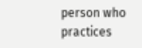person who practices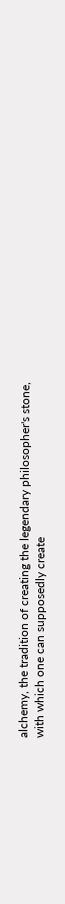alchemy, the tradition of creating the legendary philosopher's stone, with which one can supposedly create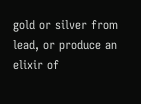gold or silver from lead, or produce an elixir of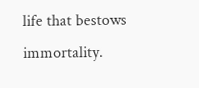life that bestows immortality.